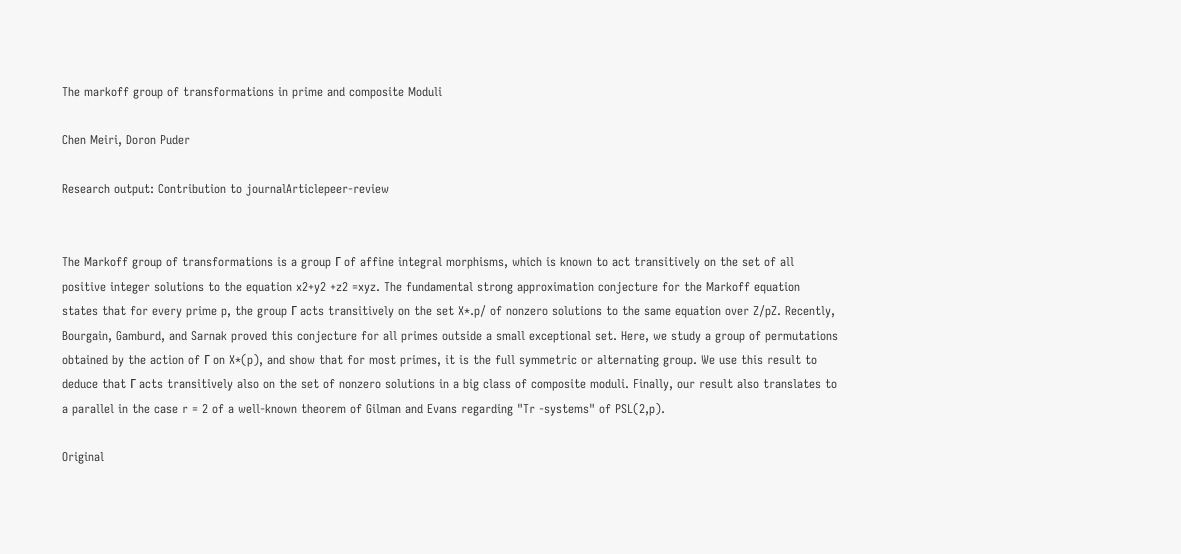The markoff group of transformations in prime and composite Moduli

Chen Meiri, Doron Puder

Research output: Contribution to journalArticlepeer-review


The Markoff group of transformations is a group Γ of affine integral morphisms, which is known to act transitively on the set of all positive integer solutions to the equation x2+y2 +z2 =xyz. The fundamental strong approximation conjecture for the Markoff equation states that for every prime p, the group Γ acts transitively on the set X*.p/ of nonzero solutions to the same equation over Z/pZ. Recently, Bourgain, Gamburd, and Sarnak proved this conjecture for all primes outside a small exceptional set. Here, we study a group of permutations obtained by the action of Γ on X*(p), and show that for most primes, it is the full symmetric or alternating group. We use this result to deduce that Γ acts transitively also on the set of nonzero solutions in a big class of composite moduli. Finally, our result also translates to a parallel in the case r = 2 of a well-known theorem of Gilman and Evans regarding "Tr -systems" of PSL(2,p).

Original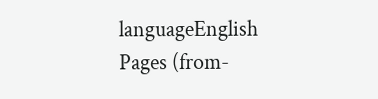languageEnglish
Pages (from-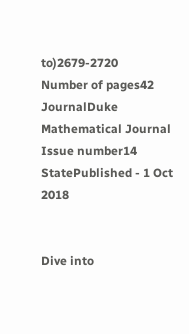to)2679-2720
Number of pages42
JournalDuke Mathematical Journal
Issue number14
StatePublished - 1 Oct 2018


Dive into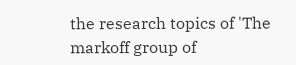the research topics of 'The markoff group of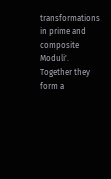transformations in prime and composite Moduli'. Together they form a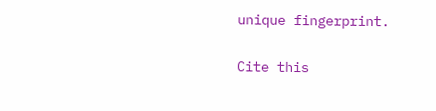unique fingerprint.

Cite this